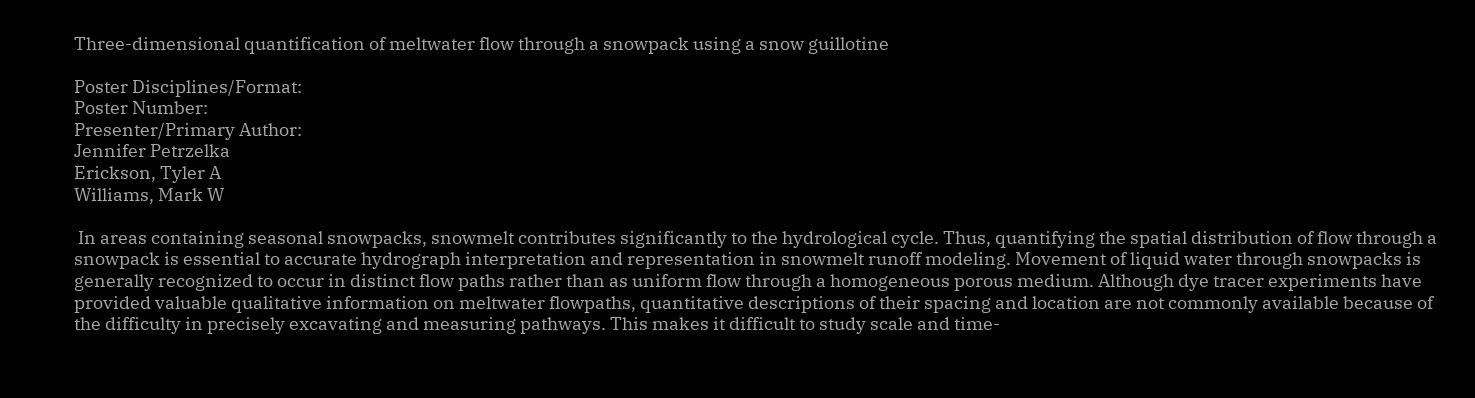Three-dimensional quantification of meltwater flow through a snowpack using a snow guillotine

Poster Disciplines/Format:
Poster Number:
Presenter/Primary Author:
Jennifer Petrzelka
Erickson, Tyler A
Williams, Mark W

 In areas containing seasonal snowpacks, snowmelt contributes significantly to the hydrological cycle. Thus, quantifying the spatial distribution of flow through a snowpack is essential to accurate hydrograph interpretation and representation in snowmelt runoff modeling. Movement of liquid water through snowpacks is generally recognized to occur in distinct flow paths rather than as uniform flow through a homogeneous porous medium. Although dye tracer experiments have provided valuable qualitative information on meltwater flowpaths, quantitative descriptions of their spacing and location are not commonly available because of the difficulty in precisely excavating and measuring pathways. This makes it difficult to study scale and time-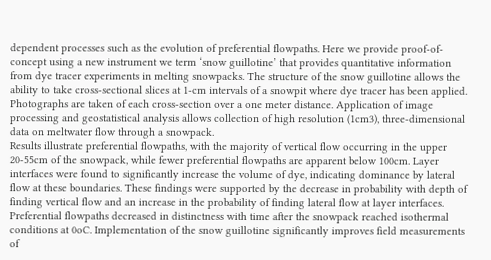dependent processes such as the evolution of preferential flowpaths. Here we provide proof-of-concept using a new instrument we term ‘snow guillotine’ that provides quantitative information from dye tracer experiments in melting snowpacks. The structure of the snow guillotine allows the ability to take cross-sectional slices at 1-cm intervals of a snowpit where dye tracer has been applied. Photographs are taken of each cross-section over a one meter distance. Application of image processing and geostatistical analysis allows collection of high resolution (1cm3), three-dimensional data on meltwater flow through a snowpack.
Results illustrate preferential flowpaths, with the majority of vertical flow occurring in the upper 20-55cm of the snowpack, while fewer preferential flowpaths are apparent below 100cm. Layer interfaces were found to significantly increase the volume of dye, indicating dominance by lateral flow at these boundaries. These findings were supported by the decrease in probability with depth of finding vertical flow and an increase in the probability of finding lateral flow at layer interfaces. Preferential flowpaths decreased in distinctness with time after the snowpack reached isothermal conditions at 0oC. Implementation of the snow guillotine significantly improves field measurements of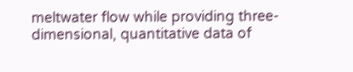meltwater flow while providing three-dimensional, quantitative data of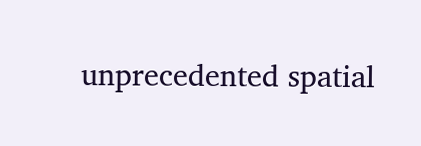unprecedented spatial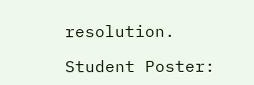resolution.

Student Poster: